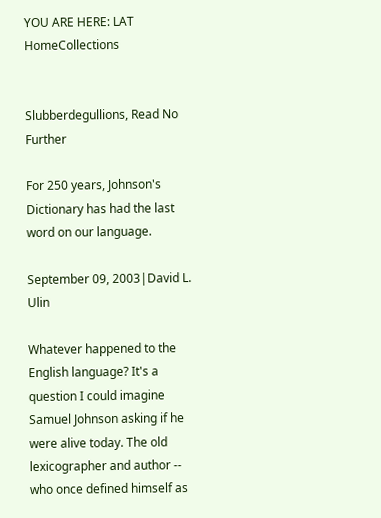YOU ARE HERE: LAT HomeCollections


Slubberdegullions, Read No Further

For 250 years, Johnson's Dictionary has had the last word on our language.

September 09, 2003|David L. Ulin

Whatever happened to the English language? It's a question I could imagine Samuel Johnson asking if he were alive today. The old lexicographer and author -- who once defined himself as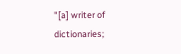"[a] writer of dictionaries;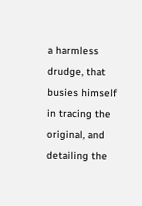a harmless drudge, that busies himself in tracing the original, and detailing the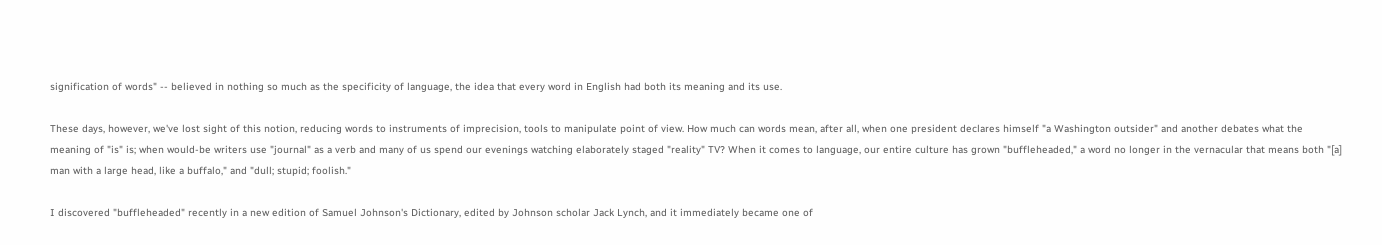signification of words" -- believed in nothing so much as the specificity of language, the idea that every word in English had both its meaning and its use.

These days, however, we've lost sight of this notion, reducing words to instruments of imprecision, tools to manipulate point of view. How much can words mean, after all, when one president declares himself "a Washington outsider" and another debates what the meaning of "is" is; when would-be writers use "journal" as a verb and many of us spend our evenings watching elaborately staged "reality" TV? When it comes to language, our entire culture has grown "buffleheaded," a word no longer in the vernacular that means both "[a] man with a large head, like a buffalo," and "dull; stupid; foolish."

I discovered "buffleheaded" recently in a new edition of Samuel Johnson's Dictionary, edited by Johnson scholar Jack Lynch, and it immediately became one of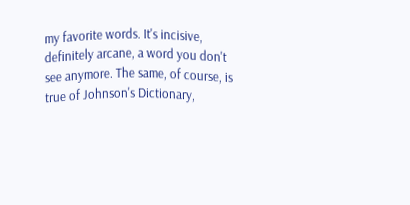my favorite words. It's incisive, definitely arcane, a word you don't see anymore. The same, of course, is true of Johnson's Dictionary,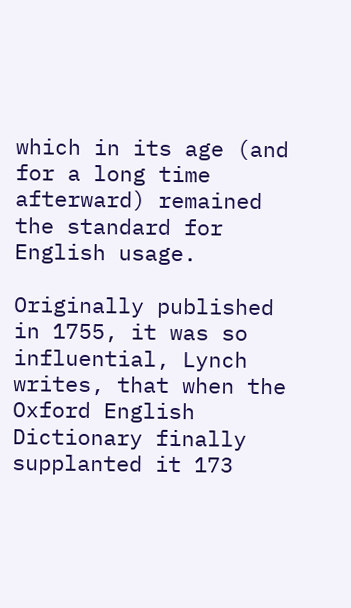which in its age (and for a long time afterward) remained the standard for English usage.

Originally published in 1755, it was so influential, Lynch writes, that when the Oxford English Dictionary finally supplanted it 173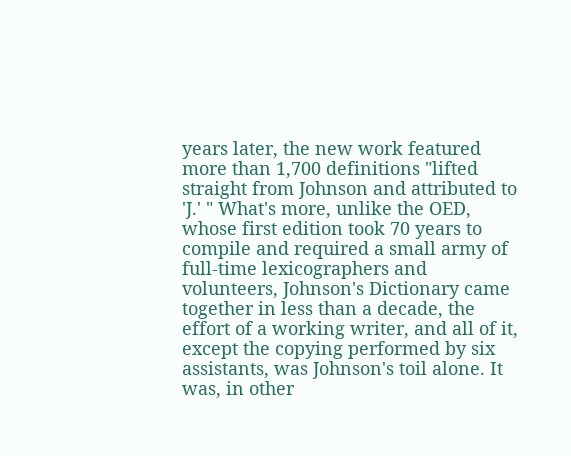years later, the new work featured more than 1,700 definitions "lifted straight from Johnson and attributed to 'J.' " What's more, unlike the OED, whose first edition took 70 years to compile and required a small army of full-time lexicographers and volunteers, Johnson's Dictionary came together in less than a decade, the effort of a working writer, and all of it, except the copying performed by six assistants, was Johnson's toil alone. It was, in other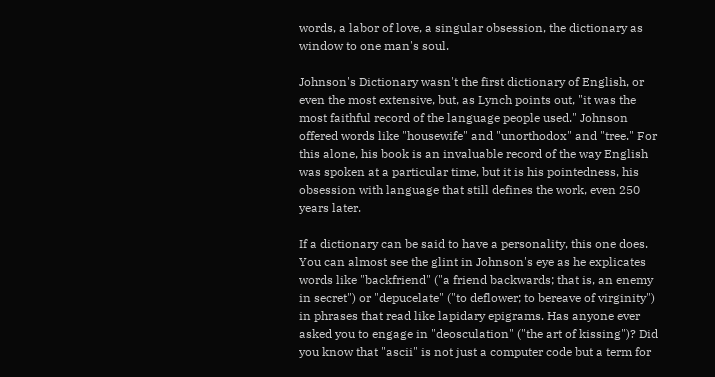words, a labor of love, a singular obsession, the dictionary as window to one man's soul.

Johnson's Dictionary wasn't the first dictionary of English, or even the most extensive, but, as Lynch points out, "it was the most faithful record of the language people used." Johnson offered words like "housewife" and "unorthodox" and "tree." For this alone, his book is an invaluable record of the way English was spoken at a particular time, but it is his pointedness, his obsession with language that still defines the work, even 250 years later.

If a dictionary can be said to have a personality, this one does. You can almost see the glint in Johnson's eye as he explicates words like "backfriend" ("a friend backwards; that is, an enemy in secret") or "depucelate" ("to deflower; to bereave of virginity") in phrases that read like lapidary epigrams. Has anyone ever asked you to engage in "deosculation" ("the art of kissing")? Did you know that "ascii" is not just a computer code but a term for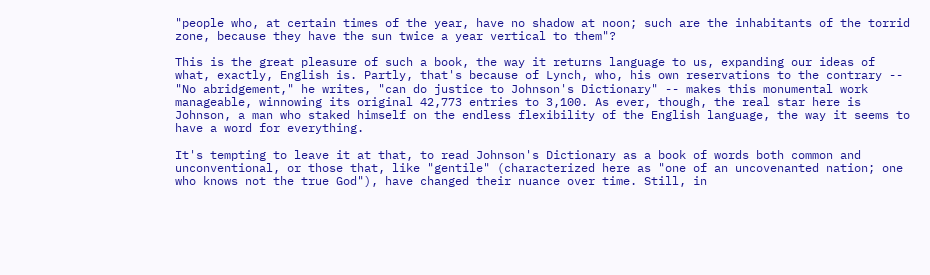"people who, at certain times of the year, have no shadow at noon; such are the inhabitants of the torrid zone, because they have the sun twice a year vertical to them"?

This is the great pleasure of such a book, the way it returns language to us, expanding our ideas of what, exactly, English is. Partly, that's because of Lynch, who, his own reservations to the contrary -- "No abridgement," he writes, "can do justice to Johnson's Dictionary" -- makes this monumental work manageable, winnowing its original 42,773 entries to 3,100. As ever, though, the real star here is Johnson, a man who staked himself on the endless flexibility of the English language, the way it seems to have a word for everything.

It's tempting to leave it at that, to read Johnson's Dictionary as a book of words both common and unconventional, or those that, like "gentile" (characterized here as "one of an uncovenanted nation; one who knows not the true God"), have changed their nuance over time. Still, in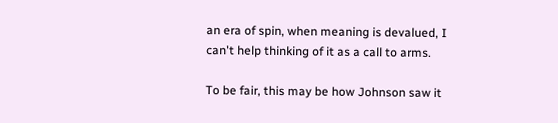an era of spin, when meaning is devalued, I can't help thinking of it as a call to arms.

To be fair, this may be how Johnson saw it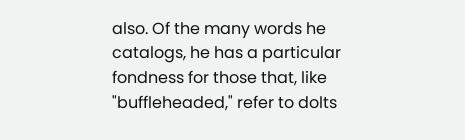also. Of the many words he catalogs, he has a particular fondness for those that, like "buffleheaded," refer to dolts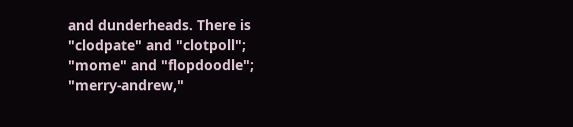and dunderheads. There is "clodpate" and "clotpoll"; "mome" and "flopdoodle"; "merry-andrew,"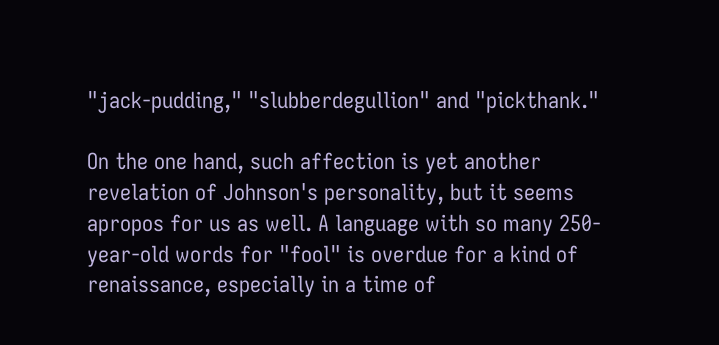"jack-pudding," "slubberdegullion" and "pickthank."

On the one hand, such affection is yet another revelation of Johnson's personality, but it seems apropos for us as well. A language with so many 250-year-old words for "fool" is overdue for a kind of renaissance, especially in a time of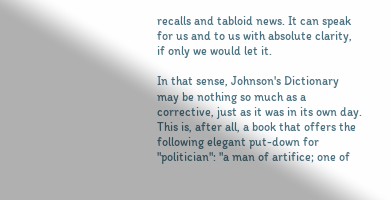recalls and tabloid news. It can speak for us and to us with absolute clarity, if only we would let it.

In that sense, Johnson's Dictionary may be nothing so much as a corrective, just as it was in its own day. This is, after all, a book that offers the following elegant put-down for "politician": "a man of artifice; one of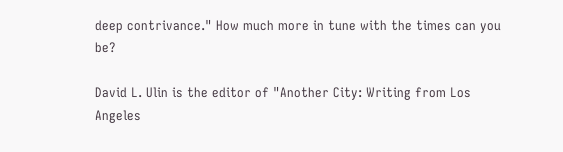deep contrivance." How much more in tune with the times can you be?

David L. Ulin is the editor of "Another City: Writing from Los Angeles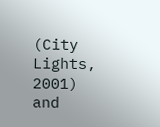(City Lights, 2001) and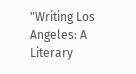"Writing Los Angeles: A Literary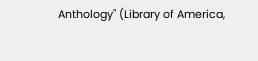Anthology" (Library of America,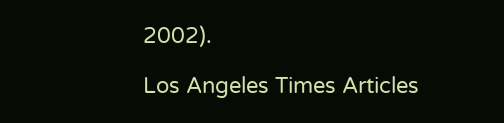2002).

Los Angeles Times Articles